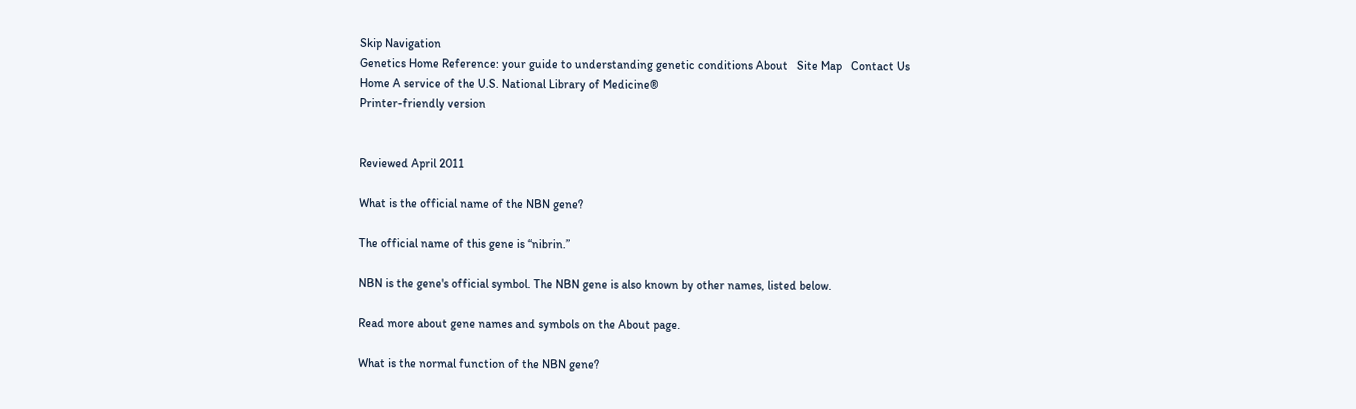Skip Navigation
Genetics Home Reference: your guide to understanding genetic conditions About   Site Map   Contact Us
Home A service of the U.S. National Library of Medicine®
Printer-friendly version


Reviewed April 2011

What is the official name of the NBN gene?

The official name of this gene is “nibrin.”

NBN is the gene's official symbol. The NBN gene is also known by other names, listed below.

Read more about gene names and symbols on the About page.

What is the normal function of the NBN gene?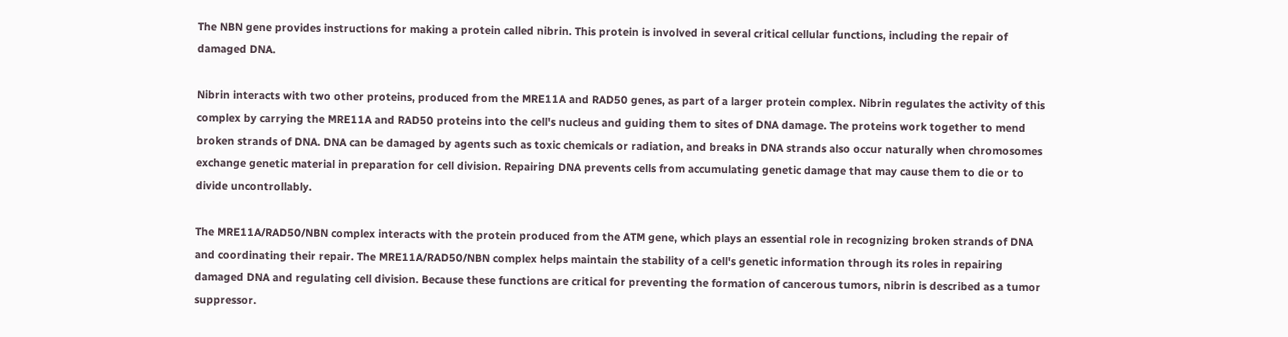The NBN gene provides instructions for making a protein called nibrin. This protein is involved in several critical cellular functions, including the repair of damaged DNA.

Nibrin interacts with two other proteins, produced from the MRE11A and RAD50 genes, as part of a larger protein complex. Nibrin regulates the activity of this complex by carrying the MRE11A and RAD50 proteins into the cell's nucleus and guiding them to sites of DNA damage. The proteins work together to mend broken strands of DNA. DNA can be damaged by agents such as toxic chemicals or radiation, and breaks in DNA strands also occur naturally when chromosomes exchange genetic material in preparation for cell division. Repairing DNA prevents cells from accumulating genetic damage that may cause them to die or to divide uncontrollably.

The MRE11A/RAD50/NBN complex interacts with the protein produced from the ATM gene, which plays an essential role in recognizing broken strands of DNA and coordinating their repair. The MRE11A/RAD50/NBN complex helps maintain the stability of a cell's genetic information through its roles in repairing damaged DNA and regulating cell division. Because these functions are critical for preventing the formation of cancerous tumors, nibrin is described as a tumor suppressor.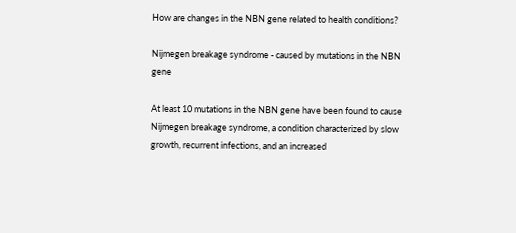How are changes in the NBN gene related to health conditions?

Nijmegen breakage syndrome - caused by mutations in the NBN gene

At least 10 mutations in the NBN gene have been found to cause Nijmegen breakage syndrome, a condition characterized by slow growth, recurrent infections, and an increased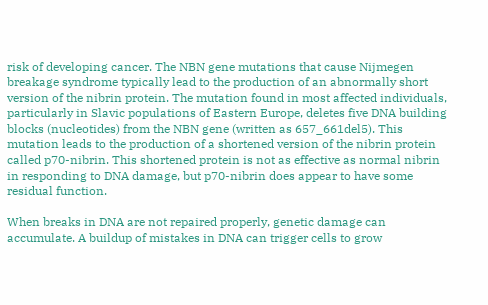risk of developing cancer. The NBN gene mutations that cause Nijmegen breakage syndrome typically lead to the production of an abnormally short version of the nibrin protein. The mutation found in most affected individuals, particularly in Slavic populations of Eastern Europe, deletes five DNA building blocks (nucleotides) from the NBN gene (written as 657_661del5). This mutation leads to the production of a shortened version of the nibrin protein called p70-nibrin. This shortened protein is not as effective as normal nibrin in responding to DNA damage, but p70-nibrin does appear to have some residual function.

When breaks in DNA are not repaired properly, genetic damage can accumulate. A buildup of mistakes in DNA can trigger cells to grow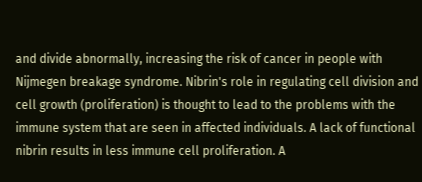and divide abnormally, increasing the risk of cancer in people with Nijmegen breakage syndrome. Nibrin's role in regulating cell division and cell growth (proliferation) is thought to lead to the problems with the immune system that are seen in affected individuals. A lack of functional nibrin results in less immune cell proliferation. A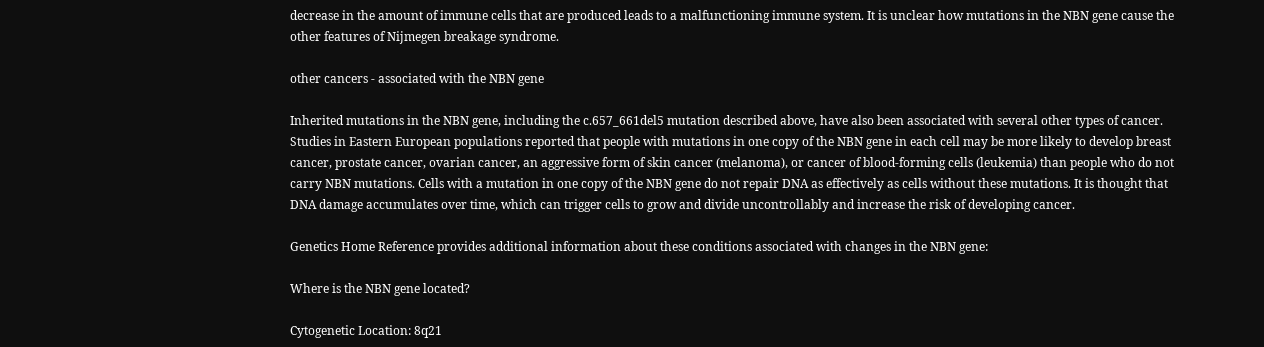decrease in the amount of immune cells that are produced leads to a malfunctioning immune system. It is unclear how mutations in the NBN gene cause the other features of Nijmegen breakage syndrome.

other cancers - associated with the NBN gene

Inherited mutations in the NBN gene, including the c.657_661del5 mutation described above, have also been associated with several other types of cancer. Studies in Eastern European populations reported that people with mutations in one copy of the NBN gene in each cell may be more likely to develop breast cancer, prostate cancer, ovarian cancer, an aggressive form of skin cancer (melanoma), or cancer of blood-forming cells (leukemia) than people who do not carry NBN mutations. Cells with a mutation in one copy of the NBN gene do not repair DNA as effectively as cells without these mutations. It is thought that DNA damage accumulates over time, which can trigger cells to grow and divide uncontrollably and increase the risk of developing cancer.

Genetics Home Reference provides additional information about these conditions associated with changes in the NBN gene:

Where is the NBN gene located?

Cytogenetic Location: 8q21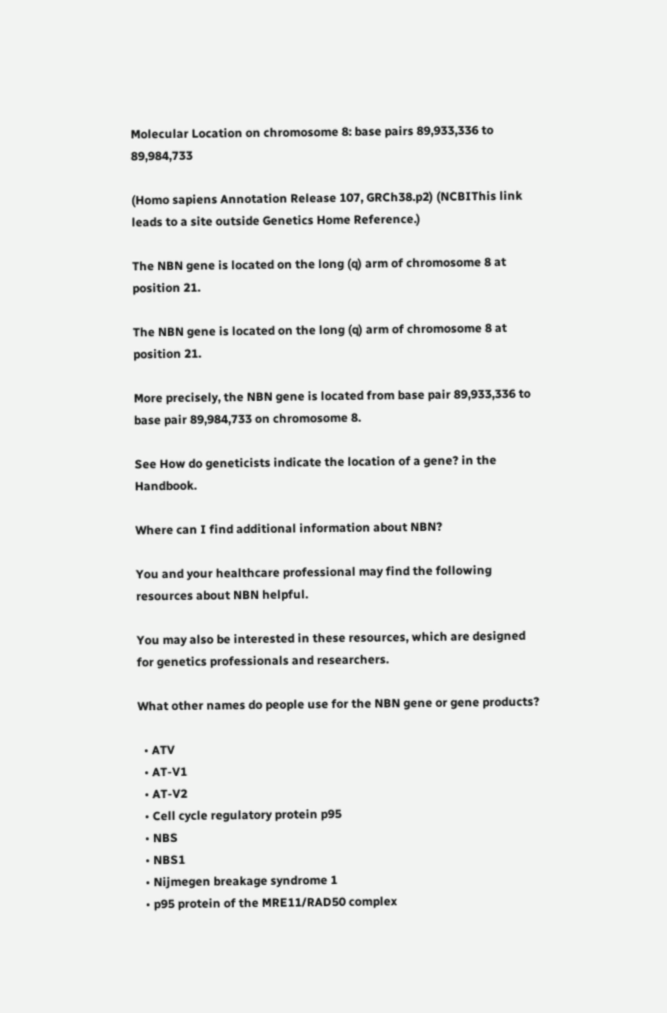Molecular Location on chromosome 8: base pairs 89,933,336 to 89,984,733

(Homo sapiens Annotation Release 107, GRCh38.p2) (NCBIThis link leads to a site outside Genetics Home Reference.)

The NBN gene is located on the long (q) arm of chromosome 8 at position 21.

The NBN gene is located on the long (q) arm of chromosome 8 at position 21.

More precisely, the NBN gene is located from base pair 89,933,336 to base pair 89,984,733 on chromosome 8.

See How do geneticists indicate the location of a gene? in the Handbook.

Where can I find additional information about NBN?

You and your healthcare professional may find the following resources about NBN helpful.

You may also be interested in these resources, which are designed for genetics professionals and researchers.

What other names do people use for the NBN gene or gene products?

  • ATV
  • AT-V1
  • AT-V2
  • Cell cycle regulatory protein p95
  • NBS
  • NBS1
  • Nijmegen breakage syndrome 1
  • p95 protein of the MRE11/RAD50 complex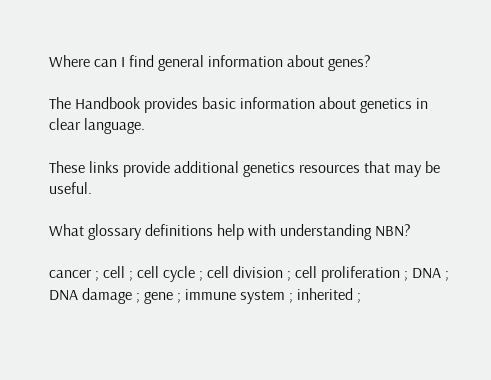Where can I find general information about genes?

The Handbook provides basic information about genetics in clear language.

These links provide additional genetics resources that may be useful.

What glossary definitions help with understanding NBN?

cancer ; cell ; cell cycle ; cell division ; cell proliferation ; DNA ; DNA damage ; gene ; immune system ; inherited ;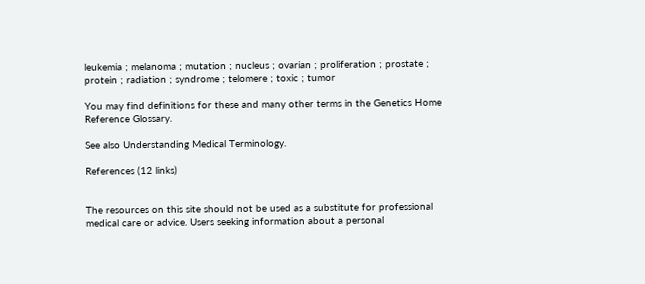leukemia ; melanoma ; mutation ; nucleus ; ovarian ; proliferation ; prostate ; protein ; radiation ; syndrome ; telomere ; toxic ; tumor

You may find definitions for these and many other terms in the Genetics Home Reference Glossary.

See also Understanding Medical Terminology.

References (12 links)


The resources on this site should not be used as a substitute for professional medical care or advice. Users seeking information about a personal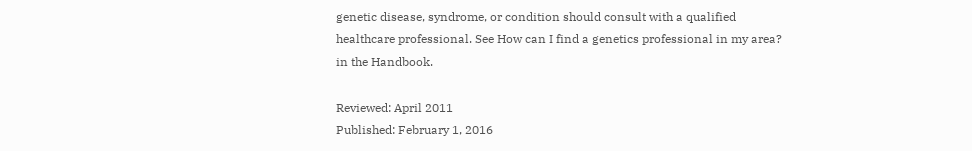genetic disease, syndrome, or condition should consult with a qualified healthcare professional. See How can I find a genetics professional in my area? in the Handbook.

Reviewed: April 2011
Published: February 1, 2016